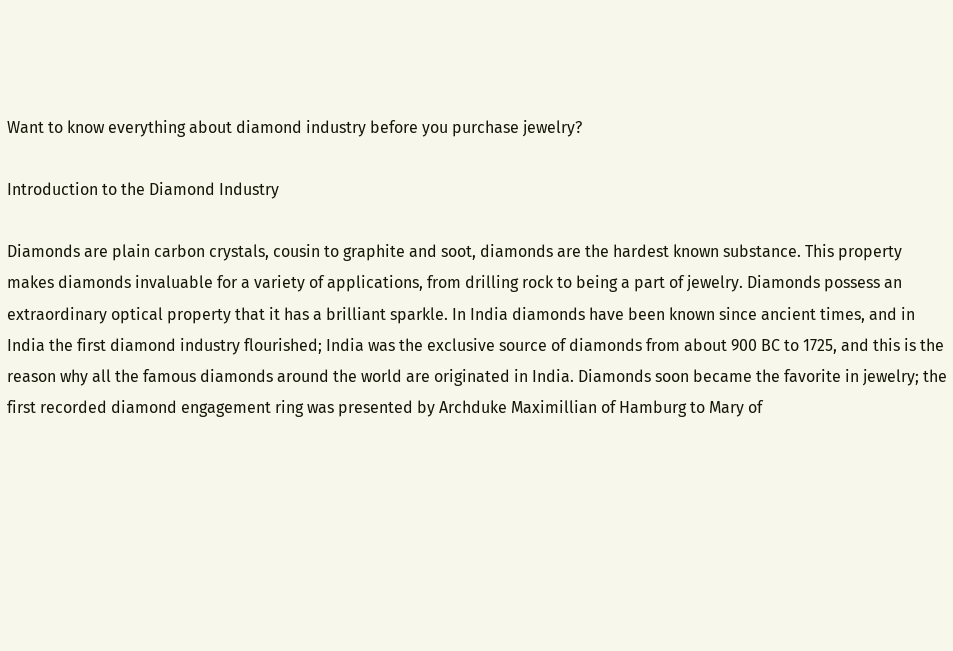Want to know everything about diamond industry before you purchase jewelry?

Introduction to the Diamond Industry

Diamonds are plain carbon crystals, cousin to graphite and soot, diamonds are the hardest known substance. This property makes diamonds invaluable for a variety of applications, from drilling rock to being a part of jewelry. Diamonds possess an extraordinary optical property that it has a brilliant sparkle. In India diamonds have been known since ancient times, and in India the first diamond industry flourished; India was the exclusive source of diamonds from about 900 BC to 1725, and this is the reason why all the famous diamonds around the world are originated in India. Diamonds soon became the favorite in jewelry; the first recorded diamond engagement ring was presented by Archduke Maximillian of Hamburg to Mary of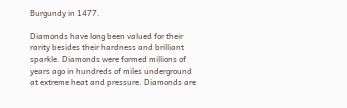Burgundy in 1477.

Diamonds have long been valued for their rarity besides their hardness and brilliant sparkle. Diamonds were formed millions of years ago in hundreds of miles underground at extreme heat and pressure. Diamonds are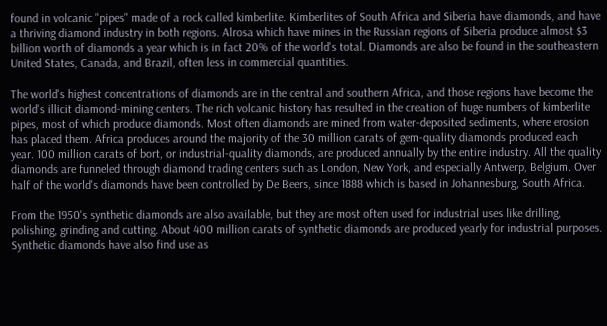found in volcanic "pipes" made of a rock called kimberlite. Kimberlites of South Africa and Siberia have diamonds, and have a thriving diamond industry in both regions. Alrosa which have mines in the Russian regions of Siberia produce almost $3 billion worth of diamonds a year which is in fact 20% of the world's total. Diamonds are also be found in the southeastern United States, Canada, and Brazil, often less in commercial quantities.

The world's highest concentrations of diamonds are in the central and southern Africa, and those regions have become the world's illicit diamond-mining centers. The rich volcanic history has resulted in the creation of huge numbers of kimberlite pipes, most of which produce diamonds. Most often diamonds are mined from water-deposited sediments, where erosion has placed them. Africa produces around the majority of the 30 million carats of gem-quality diamonds produced each year. 100 million carats of bort, or industrial-quality diamonds, are produced annually by the entire industry. All the quality diamonds are funneled through diamond trading centers such as London, New York, and especially Antwerp, Belgium. Over half of the world's diamonds have been controlled by De Beers, since 1888 which is based in Johannesburg, South Africa.

From the 1950's synthetic diamonds are also available, but they are most often used for industrial uses like drilling, polishing, grinding and cutting. About 400 million carats of synthetic diamonds are produced yearly for industrial purposes. Synthetic diamonds have also find use as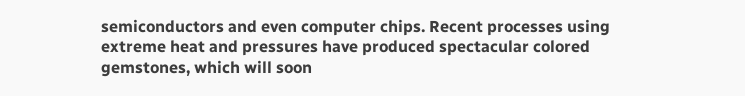semiconductors and even computer chips. Recent processes using extreme heat and pressures have produced spectacular colored gemstones, which will soon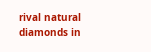rival natural diamonds in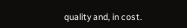quality and, in cost.